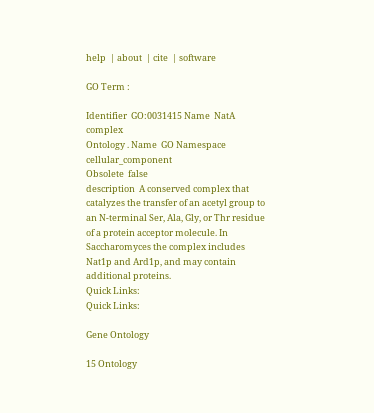help  | about  | cite  | software

GO Term :

Identifier  GO:0031415 Name  NatA complex
Ontology . Name  GO Namespace  cellular_component
Obsolete  false
description  A conserved complex that catalyzes the transfer of an acetyl group to an N-terminal Ser, Ala, Gly, or Thr residue of a protein acceptor molecule. In Saccharomyces the complex includes Nat1p and Ard1p, and may contain additional proteins.
Quick Links:
Quick Links:

Gene Ontology

15 Ontology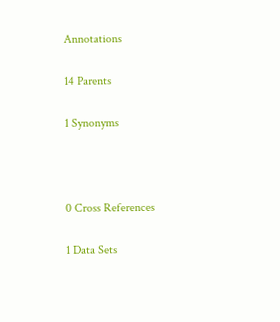Annotations

14 Parents

1 Synonyms



0 Cross References

1 Data Sets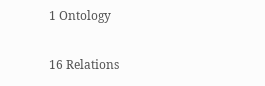1 Ontology

16 Relations